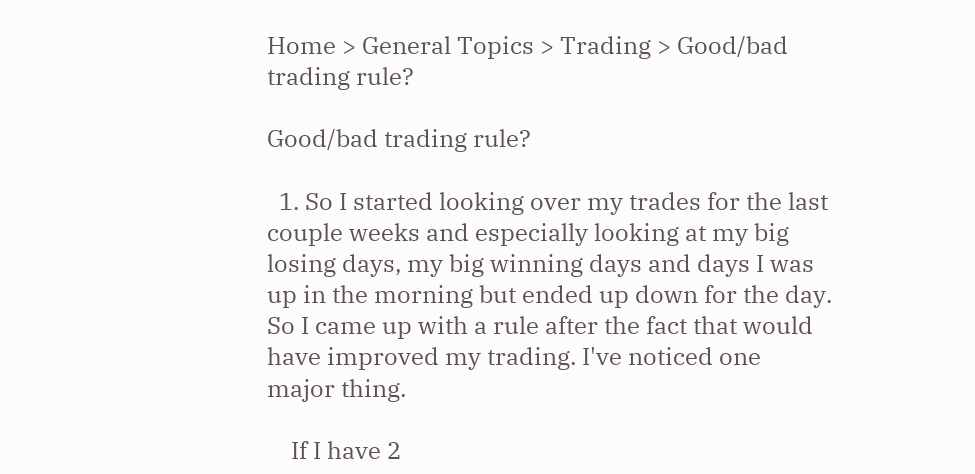Home > General Topics > Trading > Good/bad trading rule?

Good/bad trading rule?

  1. So I started looking over my trades for the last couple weeks and especially looking at my big losing days, my big winning days and days I was up in the morning but ended up down for the day. So I came up with a rule after the fact that would have improved my trading. I've noticed one major thing.

    If I have 2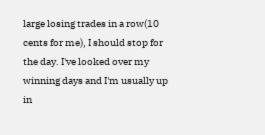large losing trades in a row(10 cents for me), I should stop for the day. I've looked over my winning days and I'm usually up in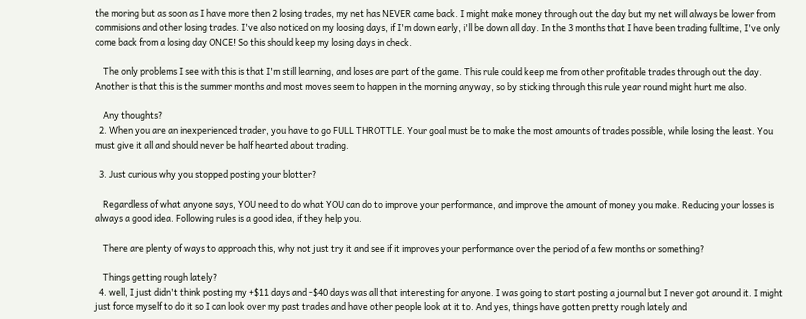the moring but as soon as I have more then 2 losing trades, my net has NEVER came back. I might make money through out the day but my net will always be lower from commisions and other losing trades. I've also noticed on my loosing days, if I'm down early, i'll be down all day. In the 3 months that I have been trading fulltime, I've only come back from a losing day ONCE! So this should keep my losing days in check.

    The only problems I see with this is that I'm still learning, and loses are part of the game. This rule could keep me from other profitable trades through out the day. Another is that this is the summer months and most moves seem to happen in the morning anyway, so by sticking through this rule year round might hurt me also.

    Any thoughts?
  2. When you are an inexperienced trader, you have to go FULL THROTTLE. Your goal must be to make the most amounts of trades possible, while losing the least. You must give it all and should never be half hearted about trading.

  3. Just curious why you stopped posting your blotter?

    Regardless of what anyone says, YOU need to do what YOU can do to improve your performance, and improve the amount of money you make. Reducing your losses is always a good idea. Following rules is a good idea, if they help you.

    There are plenty of ways to approach this, why not just try it and see if it improves your performance over the period of a few months or something?

    Things getting rough lately?
  4. well, I just didn't think posting my +$11 days and -$40 days was all that interesting for anyone. I was going to start posting a journal but I never got around it. I might just force myself to do it so I can look over my past trades and have other people look at it to. And yes, things have gotten pretty rough lately and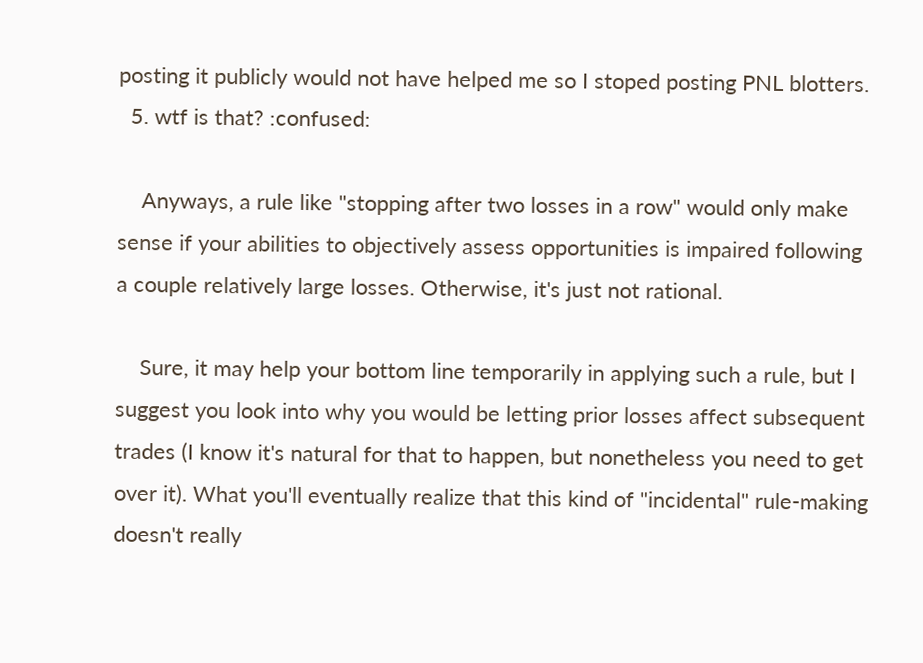posting it publicly would not have helped me so I stoped posting PNL blotters.
  5. wtf is that? :confused:

    Anyways, a rule like "stopping after two losses in a row" would only make sense if your abilities to objectively assess opportunities is impaired following a couple relatively large losses. Otherwise, it's just not rational.

    Sure, it may help your bottom line temporarily in applying such a rule, but I suggest you look into why you would be letting prior losses affect subsequent trades (I know it's natural for that to happen, but nonetheless you need to get over it). What you'll eventually realize that this kind of "incidental" rule-making doesn't really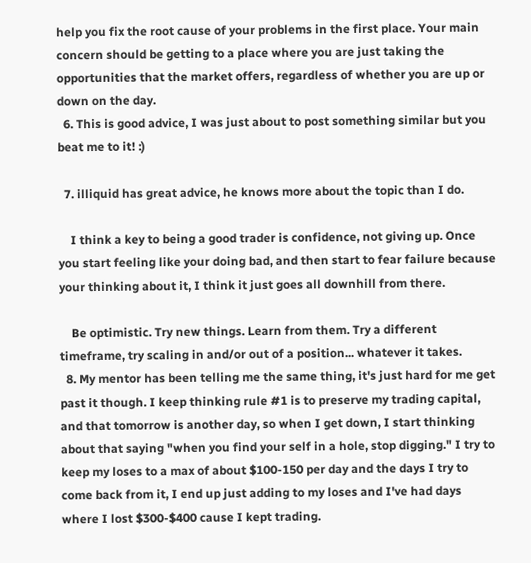help you fix the root cause of your problems in the first place. Your main concern should be getting to a place where you are just taking the opportunities that the market offers, regardless of whether you are up or down on the day.
  6. This is good advice, I was just about to post something similar but you beat me to it! :)

  7. illiquid has great advice, he knows more about the topic than I do.

    I think a key to being a good trader is confidence, not giving up. Once you start feeling like your doing bad, and then start to fear failure because your thinking about it, I think it just goes all downhill from there.

    Be optimistic. Try new things. Learn from them. Try a different timeframe, try scaling in and/or out of a position... whatever it takes.
  8. My mentor has been telling me the same thing, it's just hard for me get past it though. I keep thinking rule #1 is to preserve my trading capital, and that tomorrow is another day, so when I get down, I start thinking about that saying "when you find your self in a hole, stop digging." I try to keep my loses to a max of about $100-150 per day and the days I try to come back from it, I end up just adding to my loses and I've had days where I lost $300-$400 cause I kept trading.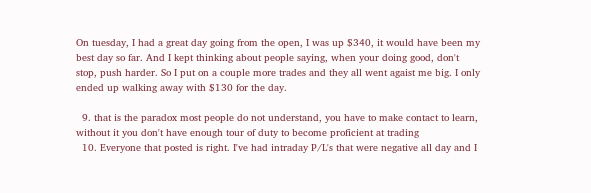On tuesday, I had a great day going from the open, I was up $340, it would have been my best day so far. And I kept thinking about people saying, when your doing good, don't stop, push harder. So I put on a couple more trades and they all went agaist me big. I only ended up walking away with $130 for the day.

  9. that is the paradox most people do not understand, you have to make contact to learn, without it you don't have enough tour of duty to become proficient at trading
  10. Everyone that posted is right. I've had intraday P/L's that were negative all day and I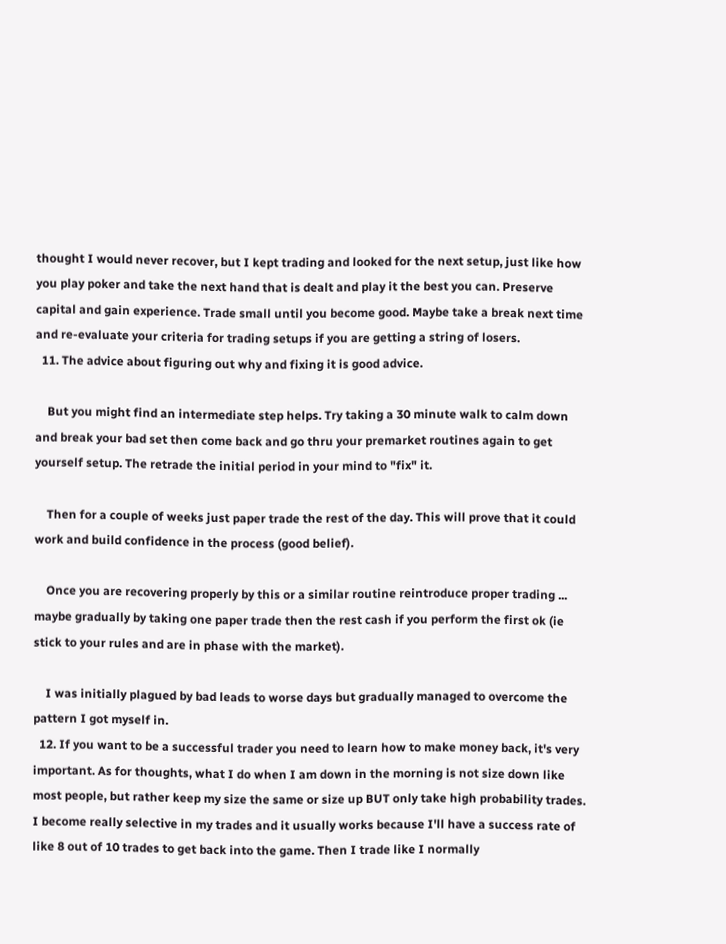thought I would never recover, but I kept trading and looked for the next setup, just like how you play poker and take the next hand that is dealt and play it the best you can. Preserve capital and gain experience. Trade small until you become good. Maybe take a break next time and re-evaluate your criteria for trading setups if you are getting a string of losers.
  11. The advice about figuring out why and fixing it is good advice.

    But you might find an intermediate step helps. Try taking a 30 minute walk to calm down and break your bad set then come back and go thru your premarket routines again to get yourself setup. The retrade the initial period in your mind to "fix" it.

    Then for a couple of weeks just paper trade the rest of the day. This will prove that it could work and build confidence in the process (good belief).

    Once you are recovering properly by this or a similar routine reintroduce proper trading ... maybe gradually by taking one paper trade then the rest cash if you perform the first ok (ie stick to your rules and are in phase with the market).

    I was initially plagued by bad leads to worse days but gradually managed to overcome the pattern I got myself in.
  12. If you want to be a successful trader you need to learn how to make money back, it's very important. As for thoughts, what I do when I am down in the morning is not size down like most people, but rather keep my size the same or size up BUT only take high probability trades. I become really selective in my trades and it usually works because I'll have a success rate of like 8 out of 10 trades to get back into the game. Then I trade like I normally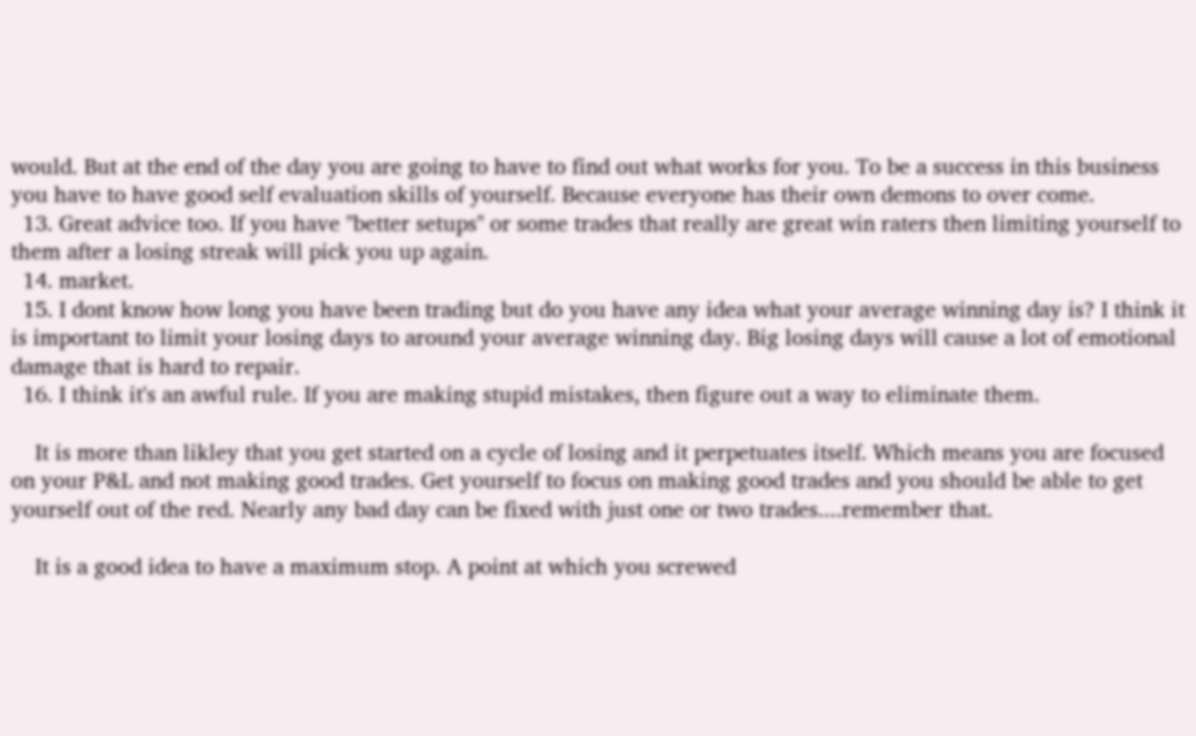would. But at the end of the day you are going to have to find out what works for you. To be a success in this business you have to have good self evaluation skills of yourself. Because everyone has their own demons to over come.
  13. Great advice too. If you have "better setups" or some trades that really are great win raters then limiting yourself to them after a losing streak will pick you up again.
  14. market.
  15. I dont know how long you have been trading but do you have any idea what your average winning day is? I think it is important to limit your losing days to around your average winning day. Big losing days will cause a lot of emotional damage that is hard to repair.
  16. I think it's an awful rule. If you are making stupid mistakes, then figure out a way to eliminate them.

    It is more than likley that you get started on a cycle of losing and it perpetuates itself. Which means you are focused on your P&L and not making good trades. Get yourself to focus on making good trades and you should be able to get yourself out of the red. Nearly any bad day can be fixed with just one or two trades....remember that.

    It is a good idea to have a maximum stop. A point at which you screwed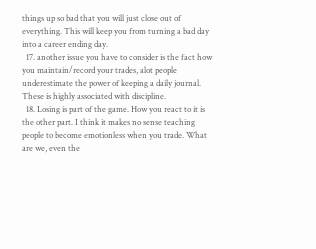things up so bad that you will just close out of everything. This will keep you from turning a bad day into a career ending day.
  17. another issue you have to consider is the fact how you maintain/record your trades, alot people underestimate the power of keeping a daily journal. These is highly associated with discipline.
  18. Losing is part of the game. How you react to it is the other part. I think it makes no sense teaching people to become emotionless when you trade. What are we, even the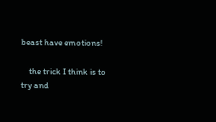beast have emotions!

    the trick I think is to try and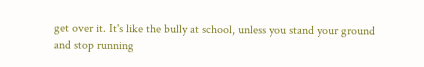get over it. It's like the bully at school, unless you stand your ground and stop running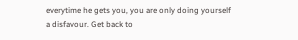everytime he gets you, you are only doing yourself a disfavour. Get back to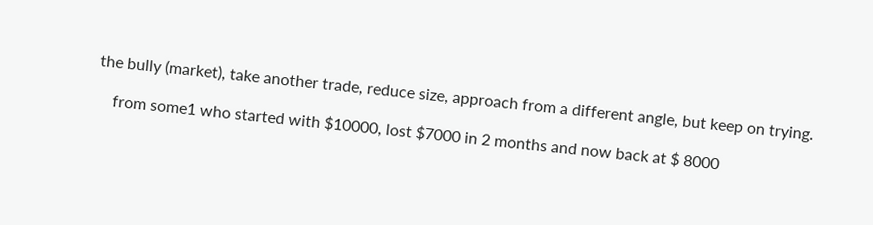the bully (market), take another trade, reduce size, approach from a different angle, but keep on trying.

    from some1 who started with $10000, lost $7000 in 2 months and now back at $ 8000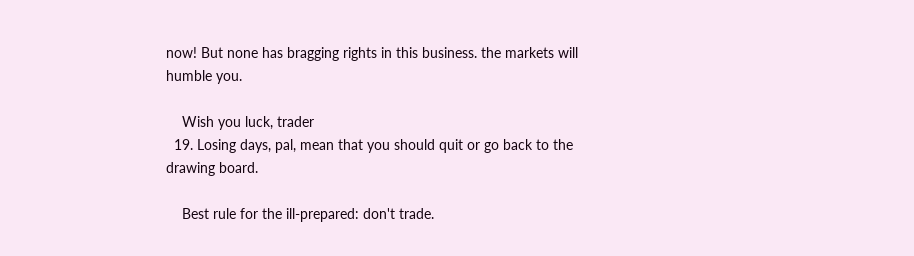now! But none has bragging rights in this business. the markets will humble you.

    Wish you luck, trader
  19. Losing days, pal, mean that you should quit or go back to the drawing board.

    Best rule for the ill-prepared: don't trade.